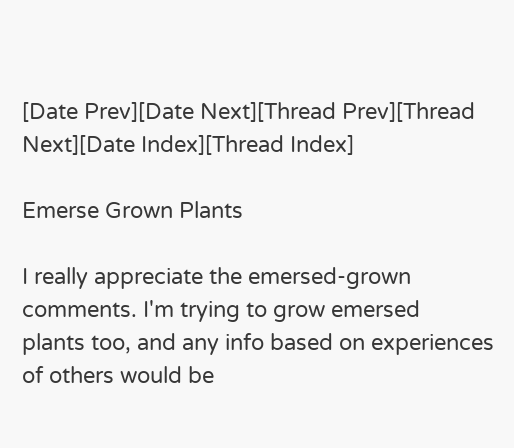[Date Prev][Date Next][Thread Prev][Thread Next][Date Index][Thread Index]

Emerse Grown Plants

I really appreciate the emersed-grown comments. I'm trying to grow emersed
plants too, and any info based on experiences of others would be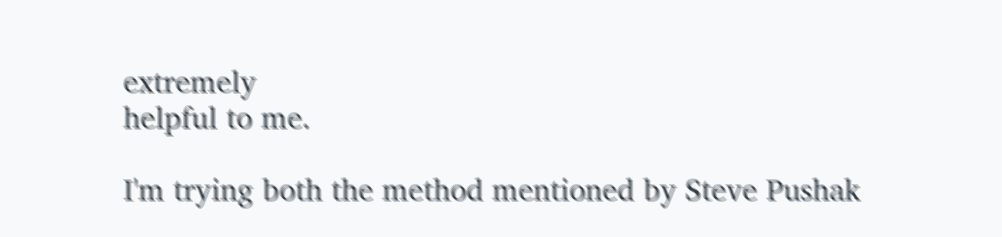extremely
helpful to me.

I'm trying both the method mentioned by Steve Pushak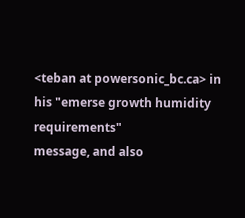<teban at powersonic_bc.ca> in his "emerse growth humidity requirements"
message, and also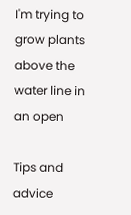I'm trying to grow plants above the water line in an open

Tips and advice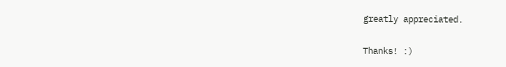greatly appreciated.

Thanks! :)